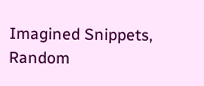Imagined Snippets,  Random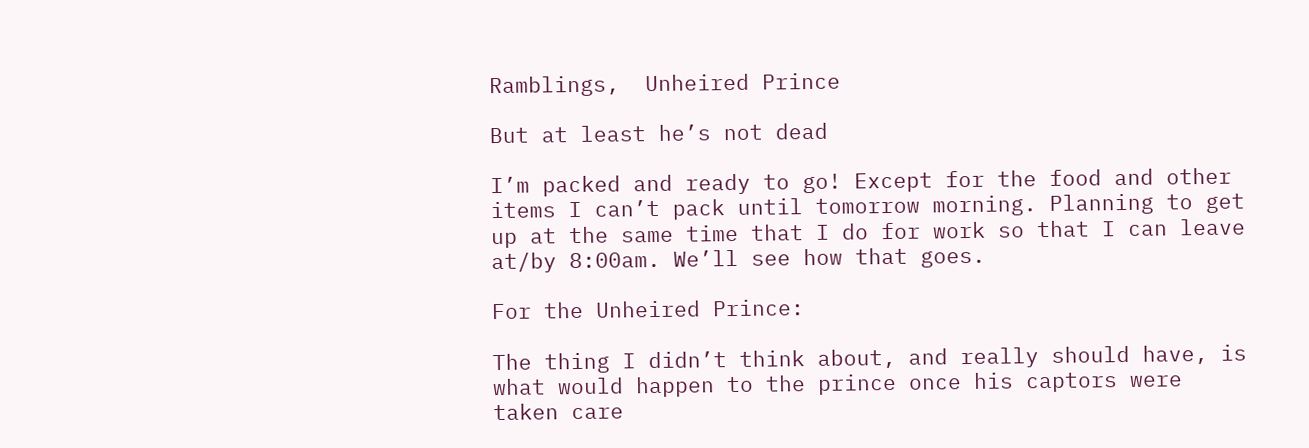Ramblings,  Unheired Prince

But at least he’s not dead

I’m packed and ready to go! Except for the food and other items I can’t pack until tomorrow morning. Planning to get up at the same time that I do for work so that I can leave at/by 8:00am. We’ll see how that goes.

For the Unheired Prince:

The thing I didn’t think about, and really should have, is what would happen to the prince once his captors were taken care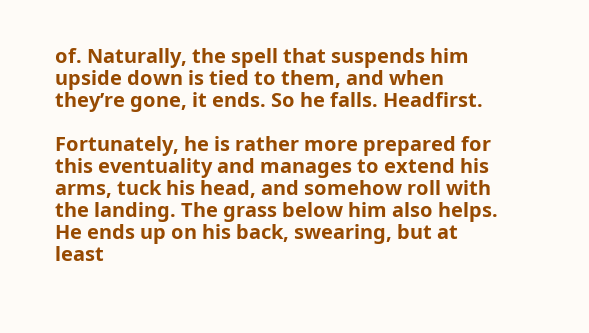of. Naturally, the spell that suspends him upside down is tied to them, and when they’re gone, it ends. So he falls. Headfirst.

Fortunately, he is rather more prepared for this eventuality and manages to extend his arms, tuck his head, and somehow roll with the landing. The grass below him also helps. He ends up on his back, swearing, but at least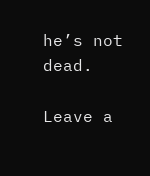he’s not dead.

Leave a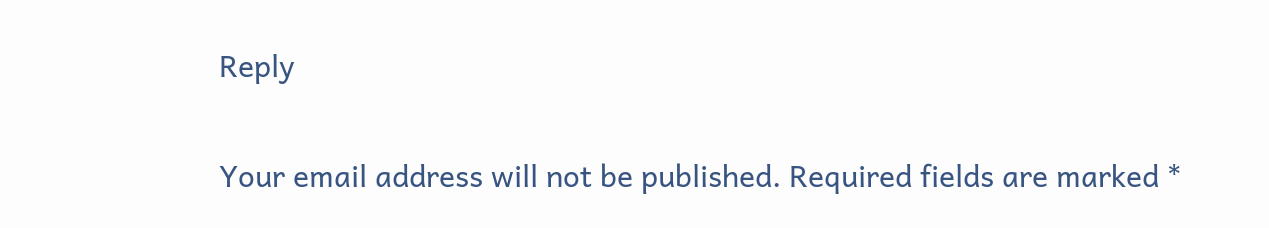Reply

Your email address will not be published. Required fields are marked *